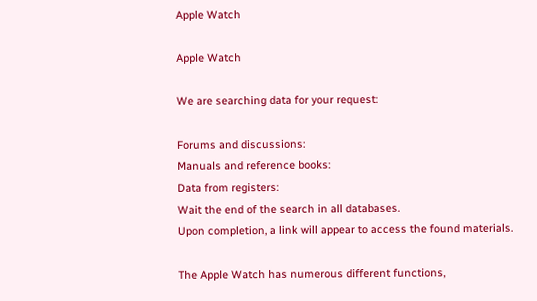Apple Watch

Apple Watch

We are searching data for your request:

Forums and discussions:
Manuals and reference books:
Data from registers:
Wait the end of the search in all databases.
Upon completion, a link will appear to access the found materials.

The Apple Watch has numerous different functions,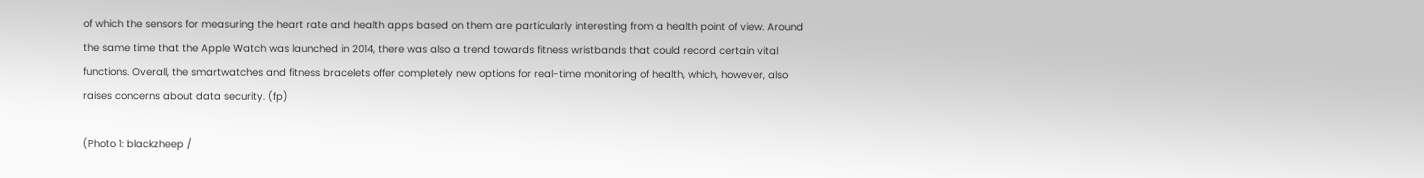of which the sensors for measuring the heart rate and health apps based on them are particularly interesting from a health point of view. Around the same time that the Apple Watch was launched in 2014, there was also a trend towards fitness wristbands that could record certain vital functions. Overall, the smartwatches and fitness bracelets offer completely new options for real-time monitoring of health, which, however, also raises concerns about data security. (fp)

(Photo 1: blackzheep /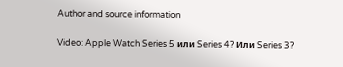Author and source information

Video: Apple Watch Series 5 или Series 4? Или Series 3?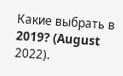Какие выбрать в 2019? (August 2022).